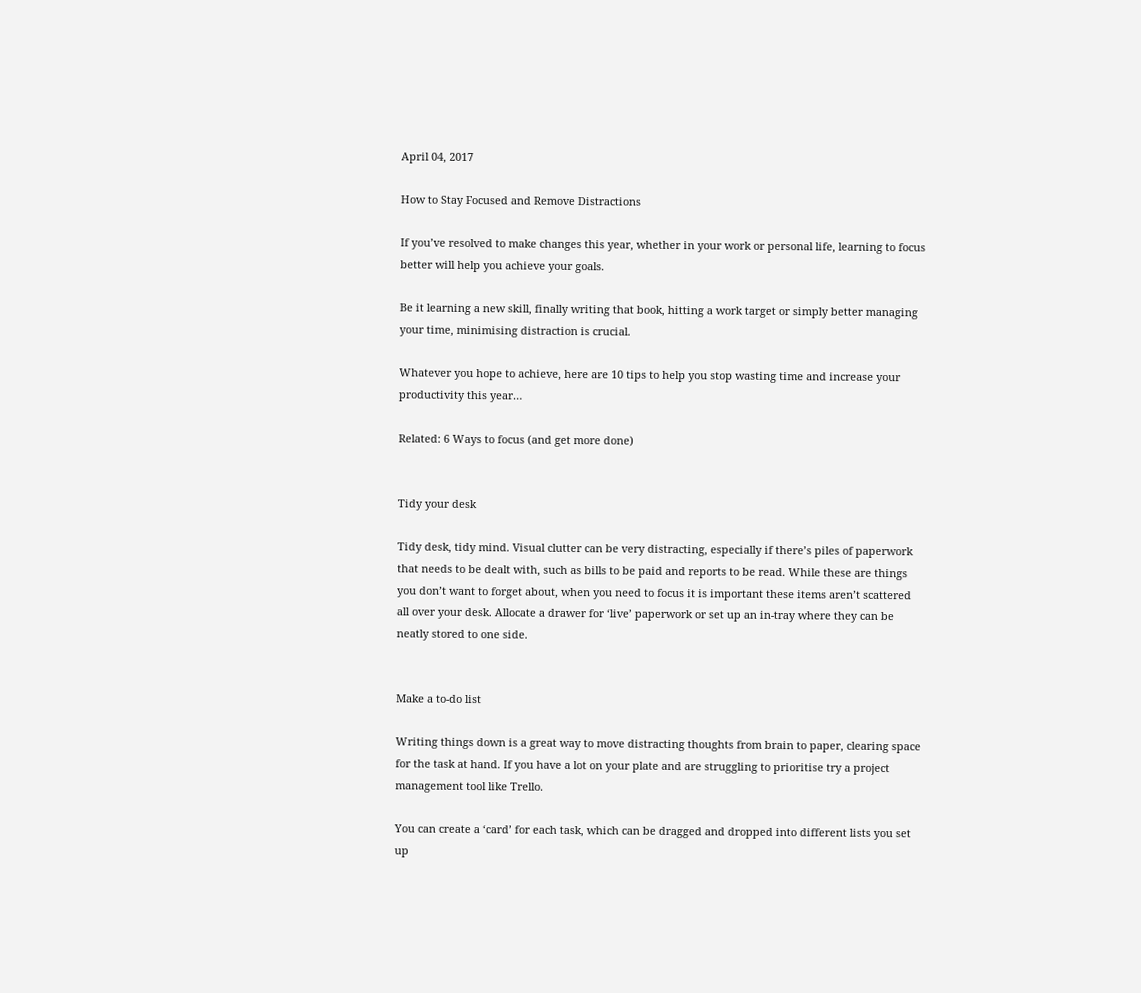April 04, 2017

How to Stay Focused and Remove Distractions

If you’ve resolved to make changes this year, whether in your work or personal life, learning to focus better will help you achieve your goals.

Be it learning a new skill, finally writing that book, hitting a work target or simply better managing your time, minimising distraction is crucial.

Whatever you hope to achieve, here are 10 tips to help you stop wasting time and increase your productivity this year…

Related: 6 Ways to focus (and get more done)


Tidy your desk

Tidy desk, tidy mind. Visual clutter can be very distracting, especially if there’s piles of paperwork that needs to be dealt with, such as bills to be paid and reports to be read. While these are things you don’t want to forget about, when you need to focus it is important these items aren’t scattered all over your desk. Allocate a drawer for ‘live’ paperwork or set up an in-tray where they can be neatly stored to one side.


Make a to-do list

Writing things down is a great way to move distracting thoughts from brain to paper, clearing space for the task at hand. If you have a lot on your plate and are struggling to prioritise try a project management tool like Trello.

You can create a ‘card’ for each task, which can be dragged and dropped into different lists you set up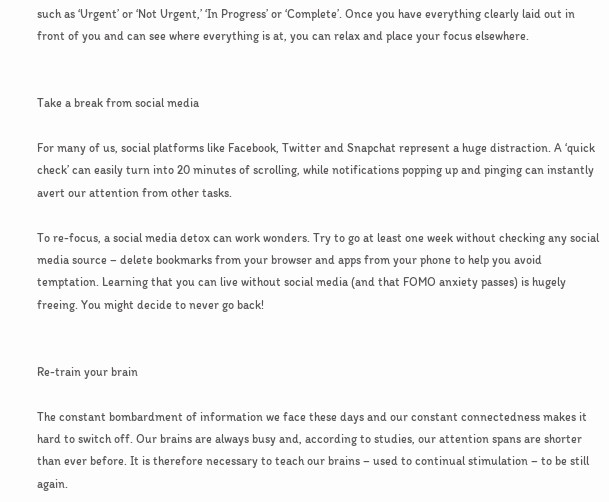such as ‘Urgent’ or ‘Not Urgent,’ ‘In Progress’ or ‘Complete’. Once you have everything clearly laid out in front of you and can see where everything is at, you can relax and place your focus elsewhere.


Take a break from social media

For many of us, social platforms like Facebook, Twitter and Snapchat represent a huge distraction. A ‘quick check’ can easily turn into 20 minutes of scrolling, while notifications popping up and pinging can instantly avert our attention from other tasks.

To re-focus, a social media detox can work wonders. Try to go at least one week without checking any social media source – delete bookmarks from your browser and apps from your phone to help you avoid temptation. Learning that you can live without social media (and that FOMO anxiety passes) is hugely freeing. You might decide to never go back!


Re-train your brain

The constant bombardment of information we face these days and our constant connectedness makes it hard to switch off. Our brains are always busy and, according to studies, our attention spans are shorter than ever before. It is therefore necessary to teach our brains – used to continual stimulation – to be still again.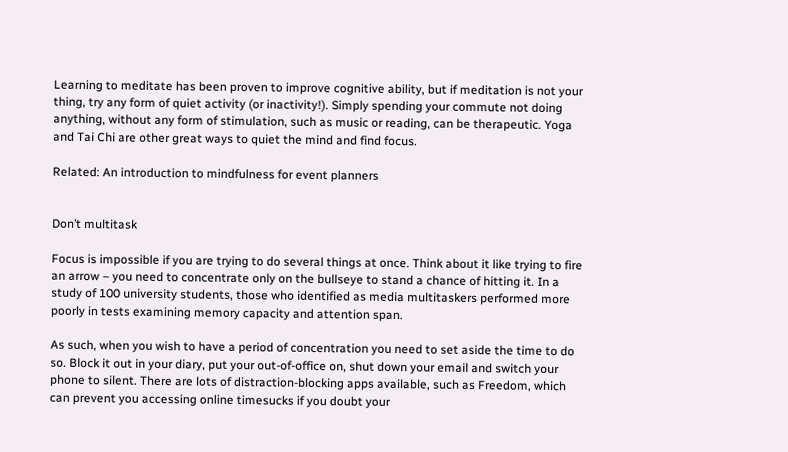Learning to meditate has been proven to improve cognitive ability, but if meditation is not your thing, try any form of quiet activity (or inactivity!). Simply spending your commute not doing anything, without any form of stimulation, such as music or reading, can be therapeutic. Yoga and Tai Chi are other great ways to quiet the mind and find focus.

Related: An introduction to mindfulness for event planners


Don’t multitask

Focus is impossible if you are trying to do several things at once. Think about it like trying to fire an arrow – you need to concentrate only on the bullseye to stand a chance of hitting it. In a study of 100 university students, those who identified as media multitaskers performed more poorly in tests examining memory capacity and attention span.

As such, when you wish to have a period of concentration you need to set aside the time to do so. Block it out in your diary, put your out-of-office on, shut down your email and switch your phone to silent. There are lots of distraction-blocking apps available, such as Freedom, which can prevent you accessing online timesucks if you doubt your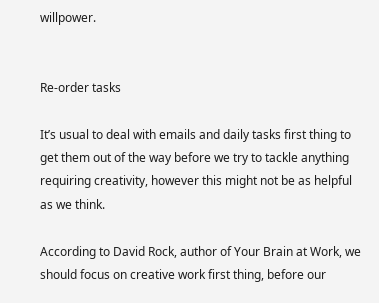willpower.


Re-order tasks

It’s usual to deal with emails and daily tasks first thing to get them out of the way before we try to tackle anything requiring creativity, however this might not be as helpful as we think.

According to David Rock, author of Your Brain at Work, we should focus on creative work first thing, before our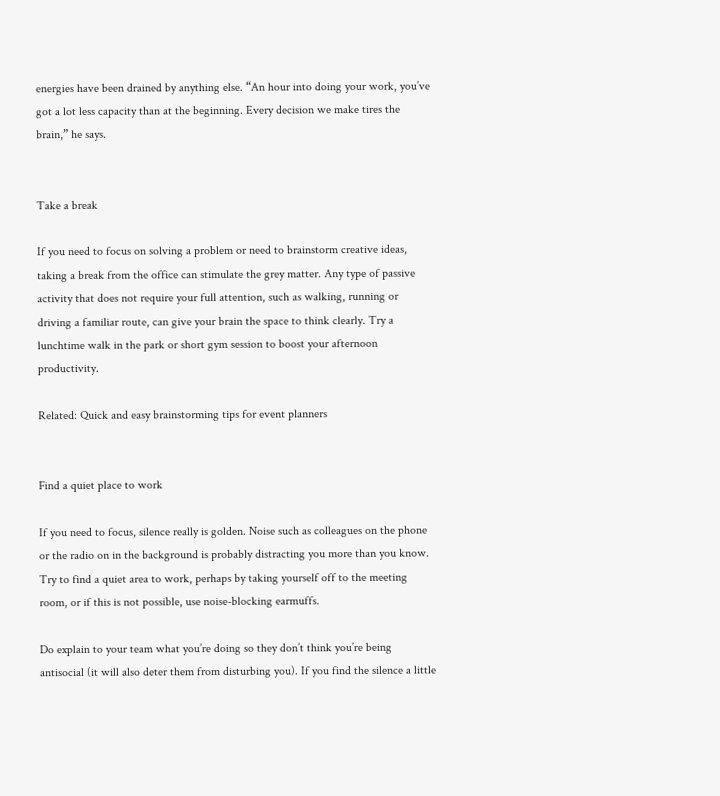energies have been drained by anything else. “An hour into doing your work, you’ve got a lot less capacity than at the beginning. Every decision we make tires the brain,” he says.


Take a break

If you need to focus on solving a problem or need to brainstorm creative ideas, taking a break from the office can stimulate the grey matter. Any type of passive activity that does not require your full attention, such as walking, running or driving a familiar route, can give your brain the space to think clearly. Try a lunchtime walk in the park or short gym session to boost your afternoon productivity.

Related: Quick and easy brainstorming tips for event planners


Find a quiet place to work

If you need to focus, silence really is golden. Noise such as colleagues on the phone or the radio on in the background is probably distracting you more than you know. Try to find a quiet area to work, perhaps by taking yourself off to the meeting room, or if this is not possible, use noise-blocking earmuffs.

Do explain to your team what you’re doing so they don’t think you’re being antisocial (it will also deter them from disturbing you). If you find the silence a little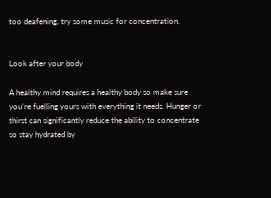too deafening, try some music for concentration.


Look after your body

A healthy mind requires a healthy body so make sure you’re fuelling yours with everything it needs. Hunger or thirst can significantly reduce the ability to concentrate so stay hydrated by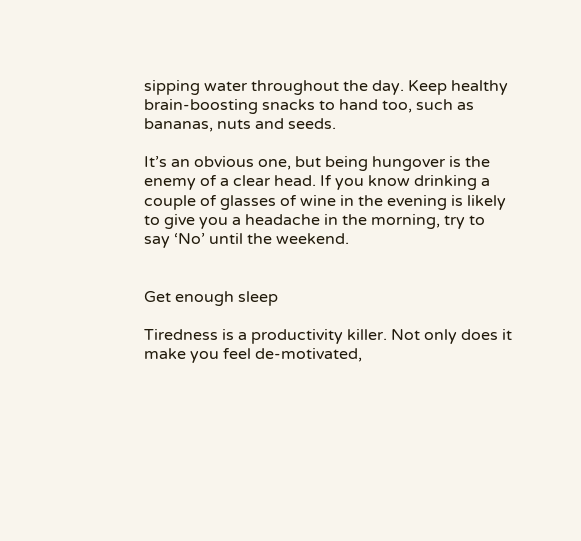sipping water throughout the day. Keep healthy brain-boosting snacks to hand too, such as bananas, nuts and seeds.

It’s an obvious one, but being hungover is the enemy of a clear head. If you know drinking a couple of glasses of wine in the evening is likely to give you a headache in the morning, try to say ‘No’ until the weekend.


Get enough sleep

Tiredness is a productivity killer. Not only does it make you feel de-motivated,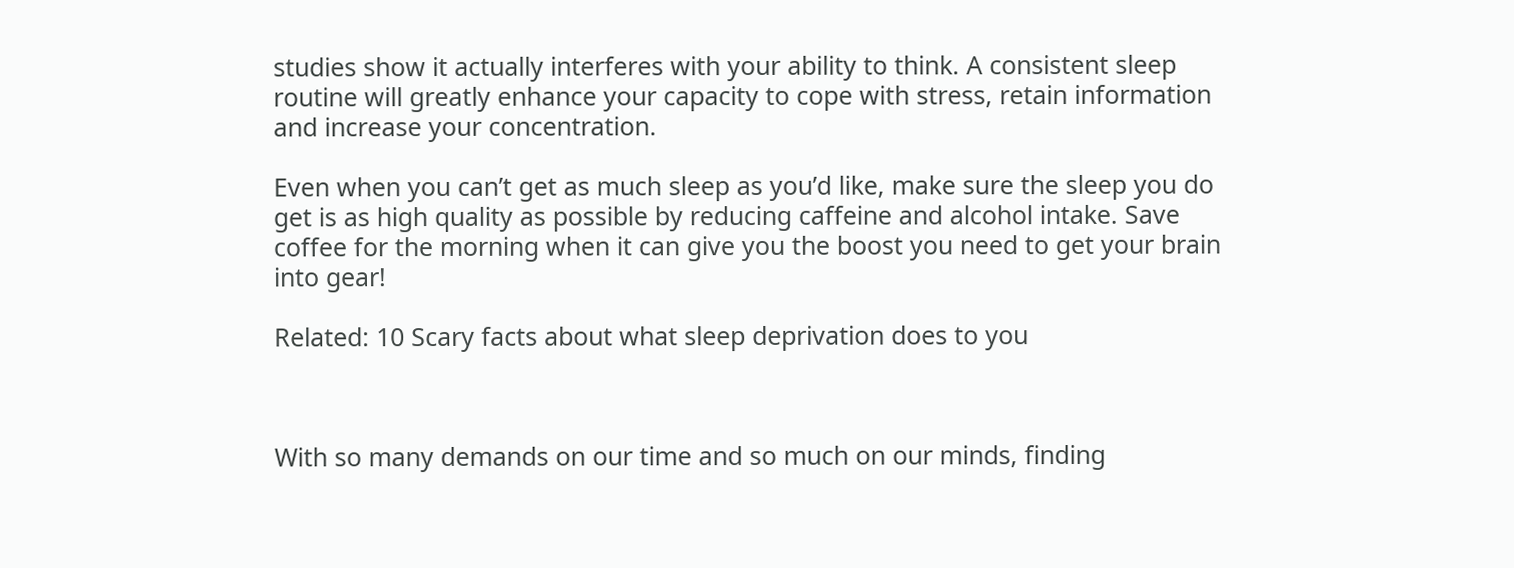studies show it actually interferes with your ability to think. A consistent sleep routine will greatly enhance your capacity to cope with stress, retain information and increase your concentration.

Even when you can’t get as much sleep as you’d like, make sure the sleep you do get is as high quality as possible by reducing caffeine and alcohol intake. Save coffee for the morning when it can give you the boost you need to get your brain into gear!

Related: 10 Scary facts about what sleep deprivation does to you



With so many demands on our time and so much on our minds, finding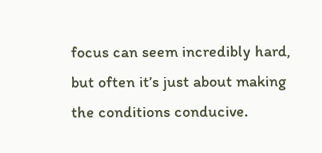focus can seem incredibly hard, but often it’s just about making the conditions conducive.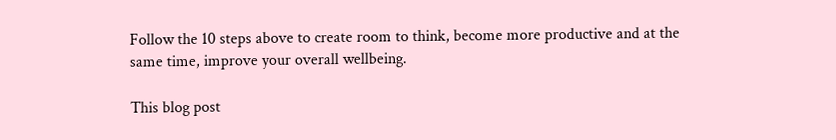Follow the 10 steps above to create room to think, become more productive and at the same time, improve your overall wellbeing.

This blog post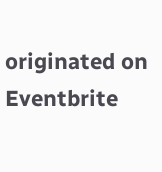originated on Eventbrite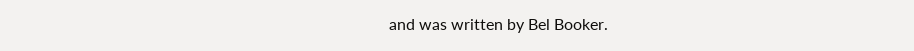and was written by Bel Booker.